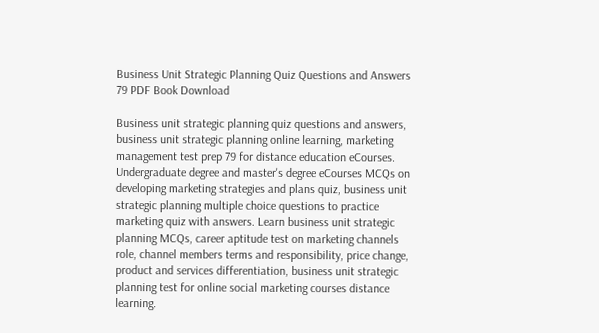Business Unit Strategic Planning Quiz Questions and Answers 79 PDF Book Download

Business unit strategic planning quiz questions and answers, business unit strategic planning online learning, marketing management test prep 79 for distance education eCourses. Undergraduate degree and master's degree eCourses MCQs on developing marketing strategies and plans quiz, business unit strategic planning multiple choice questions to practice marketing quiz with answers. Learn business unit strategic planning MCQs, career aptitude test on marketing channels role, channel members terms and responsibility, price change, product and services differentiation, business unit strategic planning test for online social marketing courses distance learning.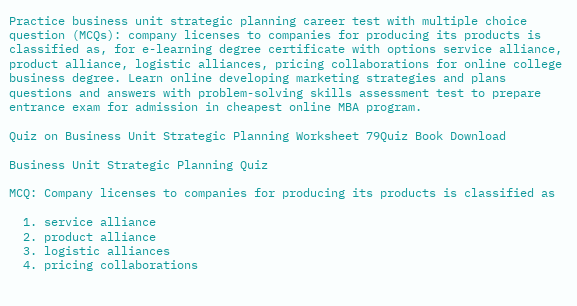Practice business unit strategic planning career test with multiple choice question (MCQs): company licenses to companies for producing its products is classified as, for e-learning degree certificate with options service alliance, product alliance, logistic alliances, pricing collaborations for online college business degree. Learn online developing marketing strategies and plans questions and answers with problem-solving skills assessment test to prepare entrance exam for admission in cheapest online MBA program.

Quiz on Business Unit Strategic Planning Worksheet 79Quiz Book Download

Business Unit Strategic Planning Quiz

MCQ: Company licenses to companies for producing its products is classified as

  1. service alliance
  2. product alliance
  3. logistic alliances
  4. pricing collaborations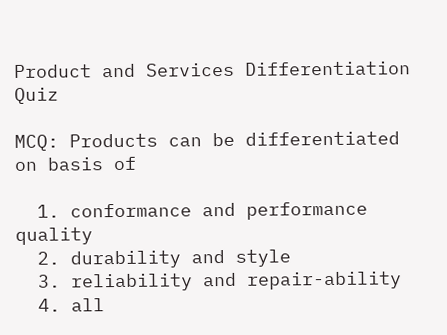Product and Services Differentiation Quiz

MCQ: Products can be differentiated on basis of

  1. conformance and performance quality
  2. durability and style
  3. reliability and repair-ability
  4. all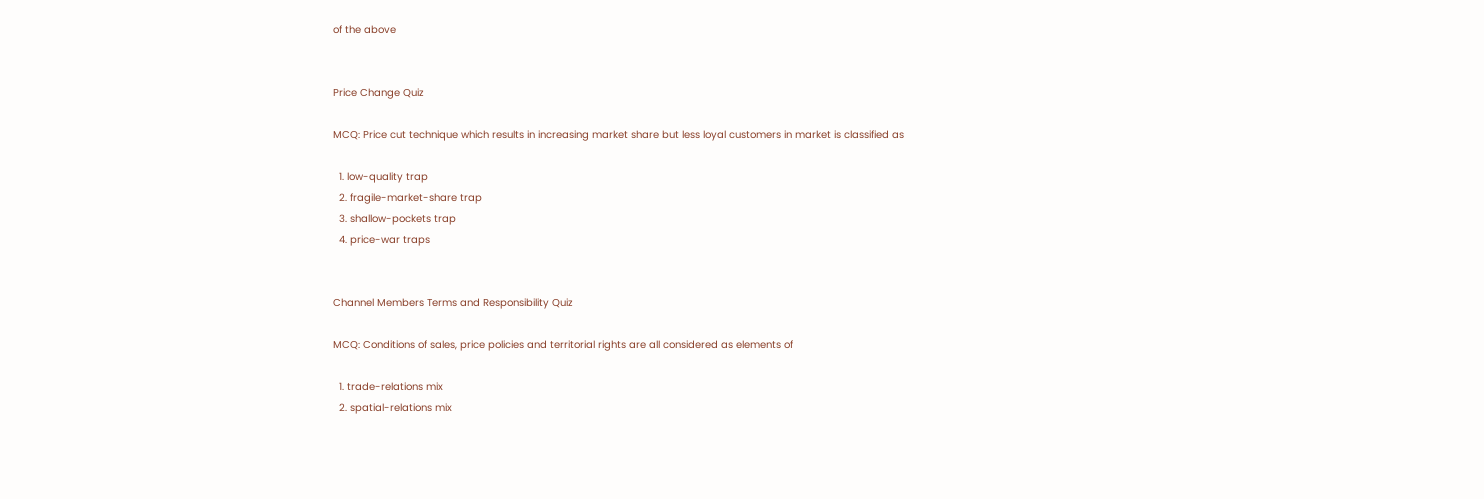of the above


Price Change Quiz

MCQ: Price cut technique which results in increasing market share but less loyal customers in market is classified as

  1. low-quality trap
  2. fragile-market-share trap
  3. shallow-pockets trap
  4. price-war traps


Channel Members Terms and Responsibility Quiz

MCQ: Conditions of sales, price policies and territorial rights are all considered as elements of

  1. trade-relations mix
  2. spatial-relations mix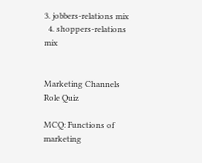3. jobbers-relations mix
  4. shoppers-relations mix


Marketing Channels Role Quiz

MCQ: Functions of marketing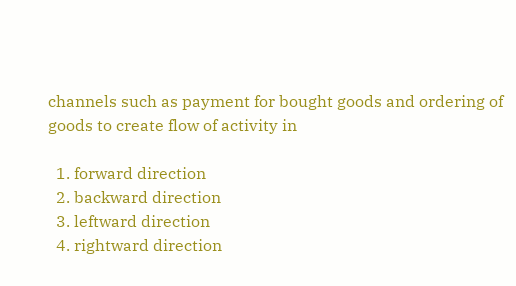channels such as payment for bought goods and ordering of goods to create flow of activity in

  1. forward direction
  2. backward direction
  3. leftward direction
  4. rightward direction